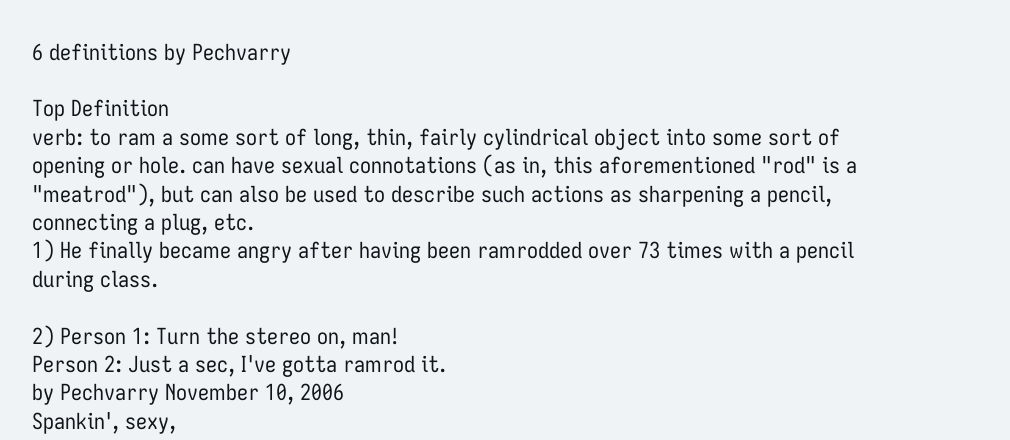6 definitions by Pechvarry

Top Definition
verb: to ram a some sort of long, thin, fairly cylindrical object into some sort of opening or hole. can have sexual connotations (as in, this aforementioned "rod" is a "meatrod"), but can also be used to describe such actions as sharpening a pencil, connecting a plug, etc.
1) He finally became angry after having been ramrodded over 73 times with a pencil during class.

2) Person 1: Turn the stereo on, man!
Person 2: Just a sec, I've gotta ramrod it.
by Pechvarry November 10, 2006
Spankin', sexy,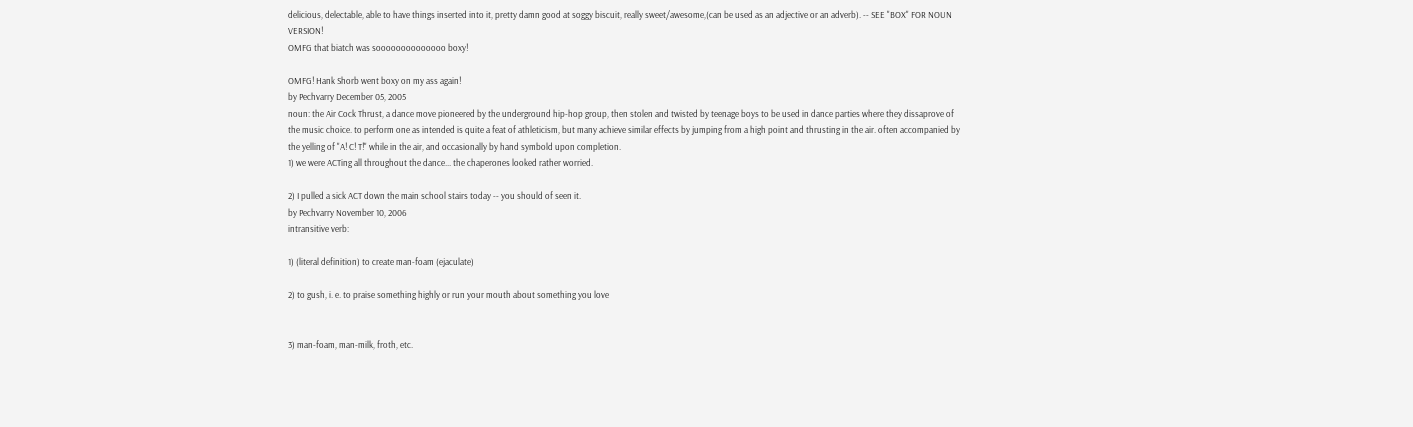delicious, delectable, able to have things inserted into it, pretty damn good at soggy biscuit, really sweet/awesome,(can be used as an adjective or an adverb). -- SEE "BOX" FOR NOUN VERSION!
OMFG that biatch was soooooooooooooo boxy!

OMFG! Hank Shorb went boxy on my ass again!
by Pechvarry December 05, 2005
noun: the Air Cock Thrust, a dance move pioneered by the underground hip-hop group, then stolen and twisted by teenage boys to be used in dance parties where they dissaprove of the music choice. to perform one as intended is quite a feat of athleticism, but many achieve similar effects by jumping from a high point and thrusting in the air. often accompanied by the yelling of "A! C! T!" while in the air, and occasionally by hand symbold upon completion.
1) we were ACTing all throughout the dance... the chaperones looked rather worried.

2) I pulled a sick ACT down the main school stairs today -- you should of seen it.
by Pechvarry November 10, 2006
intransitive verb:

1) (literal definition) to create man-foam (ejaculate)

2) to gush, i. e. to praise something highly or run your mouth about something you love


3) man-foam, man-milk, froth, etc.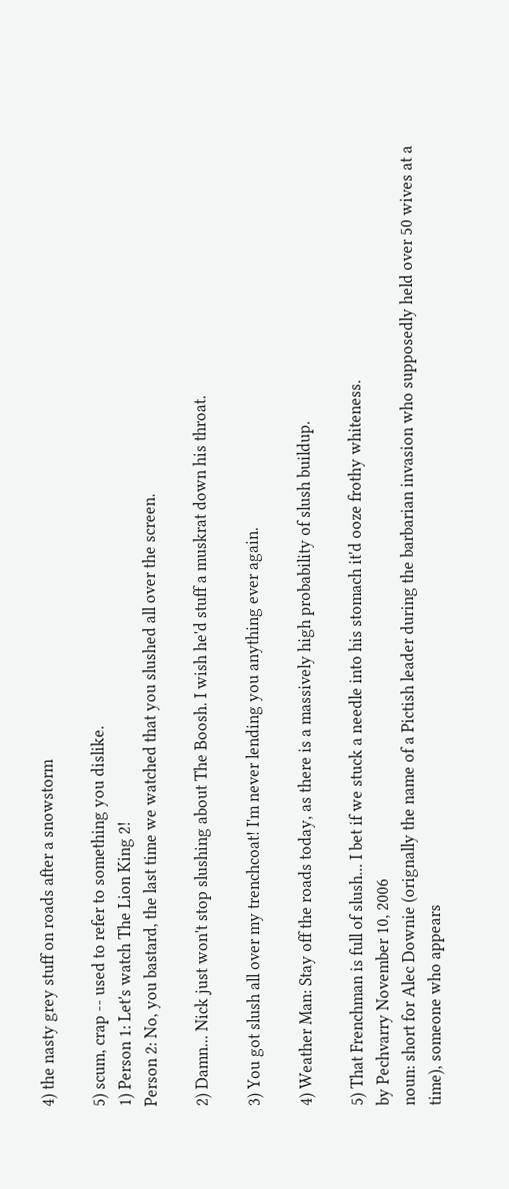4) the nasty grey stuff on roads after a snowstorm

5) scum, crap -- used to refer to something you dislike.
1) Person 1: Let's watch The Lion King 2!
Person 2: No, you bastard, the last time we watched that you slushed all over the screen.

2) Damn... Nick just won't stop slushing about The Boosh. I wish he'd stuff a muskrat down his throat.

3) You got slush all over my trenchcoat! I'm never lending you anything ever again.

4) Weather Man: Stay off the roads today, as there is a massively high probability of slush buildup.

5) That Frenchman is full of slush... I bet if we stuck a needle into his stomach it'd ooze frothy whiteness.
by Pechvarry November 10, 2006
noun: short for Alec Downie (orignally the name of a Pictish leader during the barbarian invasion who supposedly held over 50 wives at a time), someone who appears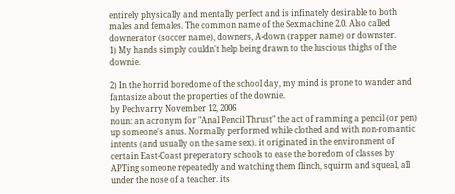entirely physically and mentally perfect and is infinately desirable to both males and females. The common name of the Sexmachine 2.0. Also called downerator (soccer name), downers, A-down (rapper name) or downster.
1) My hands simply couldn't help being drawn to the luscious thighs of the downie.

2) In the horrid boredome of the school day, my mind is prone to wander and fantasize about the properties of the downie.
by Pechvarry November 12, 2006
noun: an acronym for "Anal Pencil Thrust" the act of ramming a pencil (or pen) up someone's anus. Normally performed while clothed and with non-romantic intents (and usually on the same sex). it originated in the environment of certain East-Coast preperatory schools to ease the boredom of classes by APTing someone repeatedly and watching them flinch, squirm and squeal, all under the nose of a teacher. its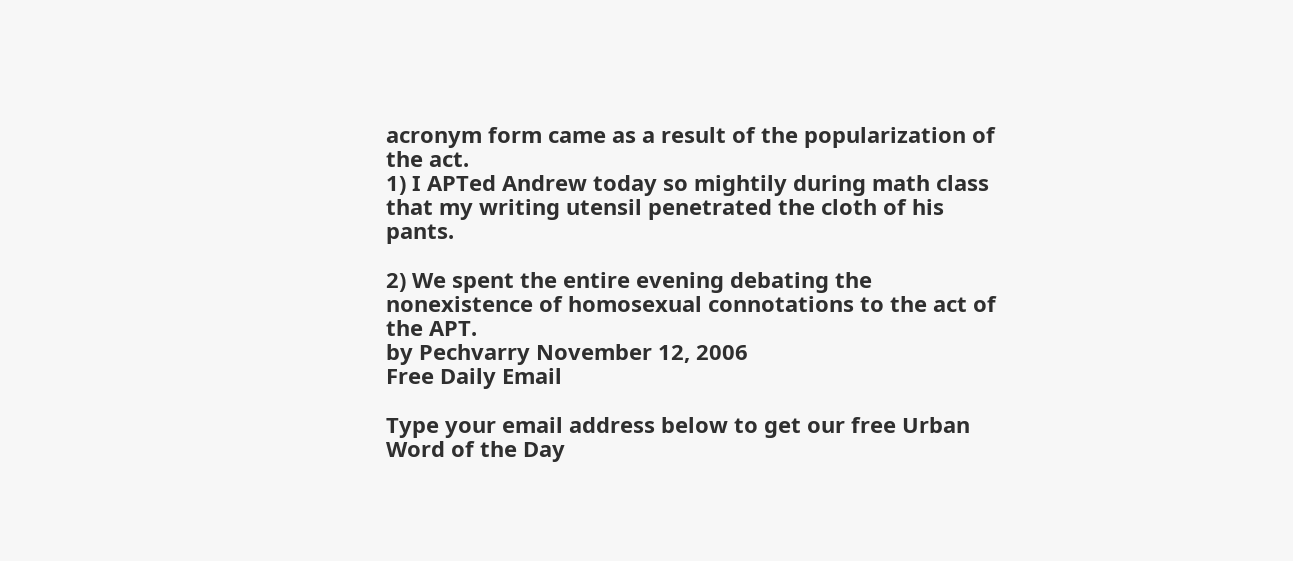acronym form came as a result of the popularization of the act.
1) I APTed Andrew today so mightily during math class that my writing utensil penetrated the cloth of his pants.

2) We spent the entire evening debating the nonexistence of homosexual connotations to the act of the APT.
by Pechvarry November 12, 2006
Free Daily Email

Type your email address below to get our free Urban Word of the Day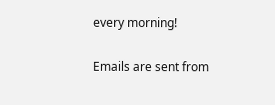every morning!

Emails are sent from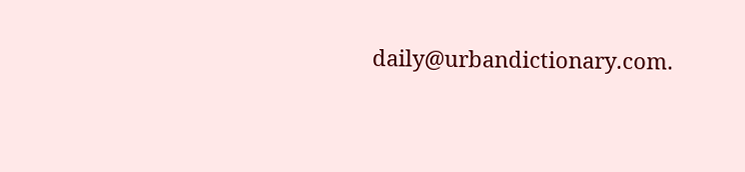daily@urbandictionary.com.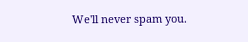We'll never spam you.